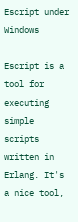Escript under Windows

Escript is a tool for executing simple scripts written in Erlang. It's a nice tool,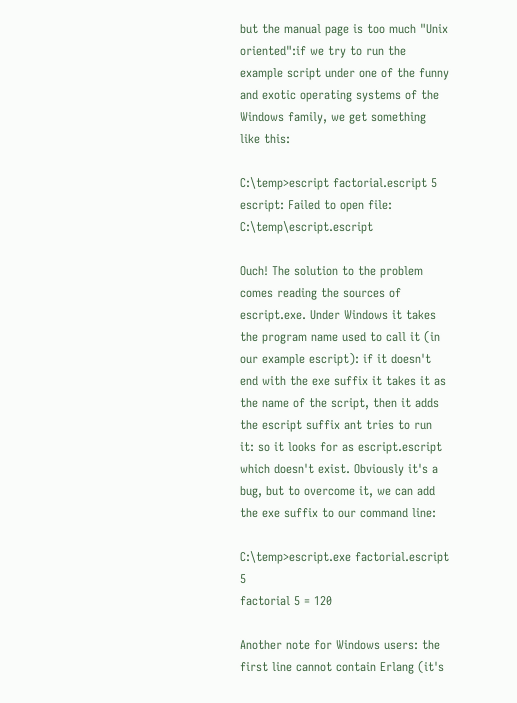but the manual page is too much "Unix oriented":if we try to run the example script under one of the funny and exotic operating systems of the Windows family, we get something like this:

C:\temp>escript factorial.escript 5
escript: Failed to open file: C:\temp\escript.escript

Ouch! The solution to the problem comes reading the sources of escript.exe. Under Windows it takes the program name used to call it (in our example escript): if it doesn't end with the exe suffix it takes it as the name of the script, then it adds the escript suffix ant tries to run it: so it looks for as escript.escript which doesn't exist. Obviously it's a bug, but to overcome it, we can add the exe suffix to our command line:

C:\temp>escript.exe factorial.escript 5
factorial 5 = 120

Another note for Windows users: the first line cannot contain Erlang (it's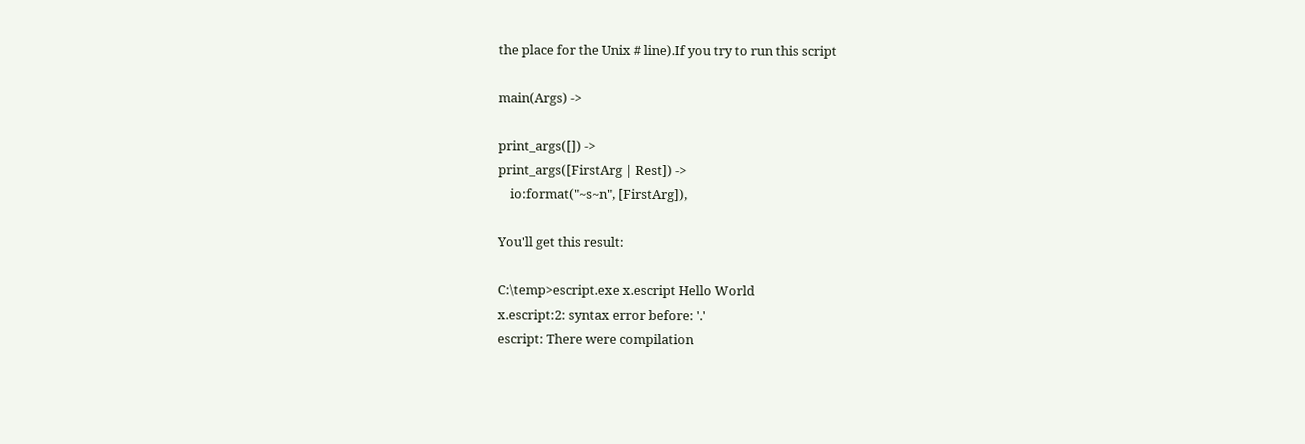the place for the Unix # line).If you try to run this script

main(Args) ->

print_args([]) ->
print_args([FirstArg | Rest]) ->
    io:format("~s~n", [FirstArg]),

You'll get this result:

C:\temp>escript.exe x.escript Hello World
x.escript:2: syntax error before: '.'
escript: There were compilation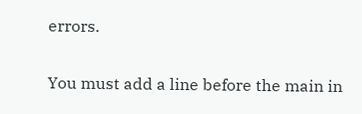errors.

You must add a line before the main in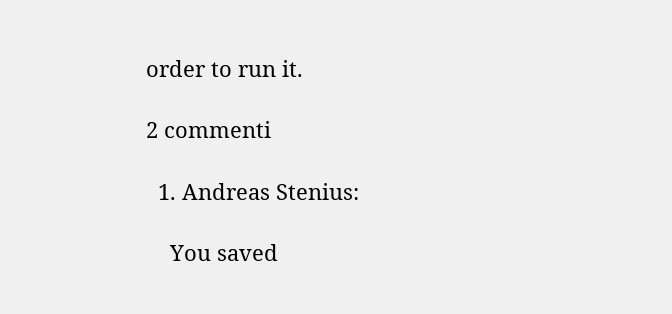order to run it.

2 commenti

  1. Andreas Stenius:

    You saved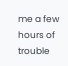me a few hours of trouble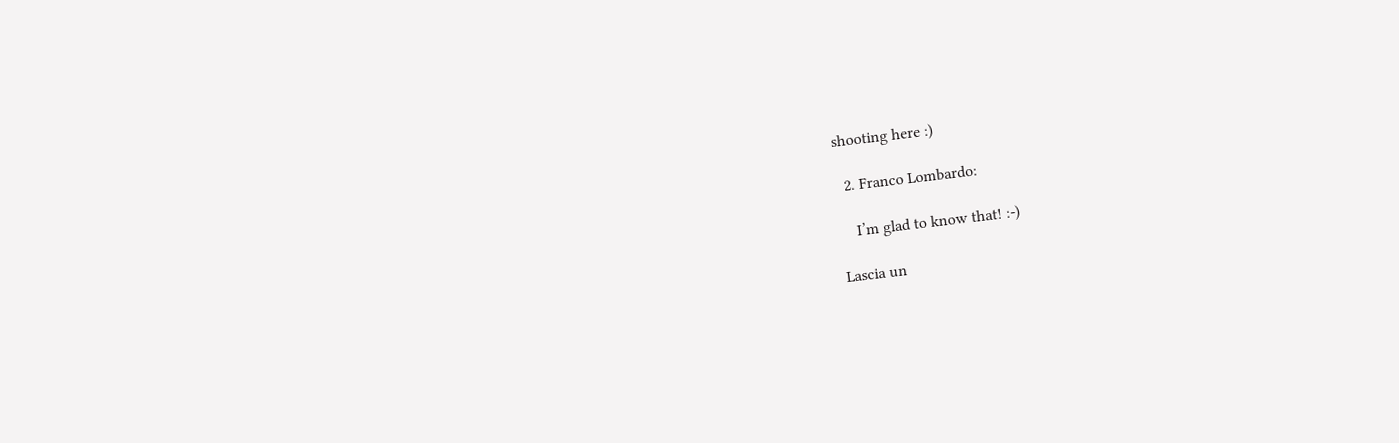shooting here :)

  2. Franco Lombardo:

    I’m glad to know that! :-)

Lascia un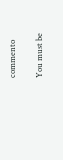commento

You must be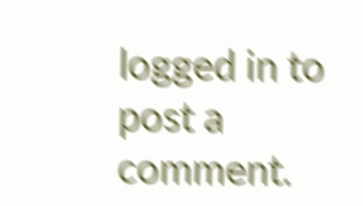logged in to post a comment.